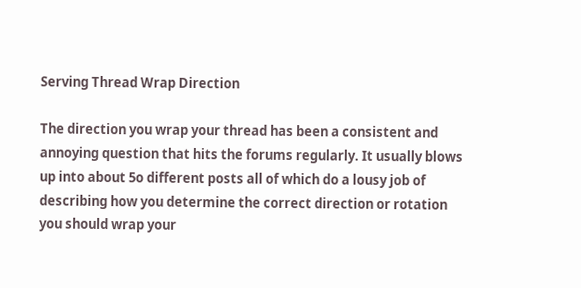Serving Thread Wrap Direction

The direction you wrap your thread has been a consistent and annoying question that hits the forums regularly. It usually blows up into about 5o different posts all of which do a lousy job of describing how you determine the correct direction or rotation you should wrap your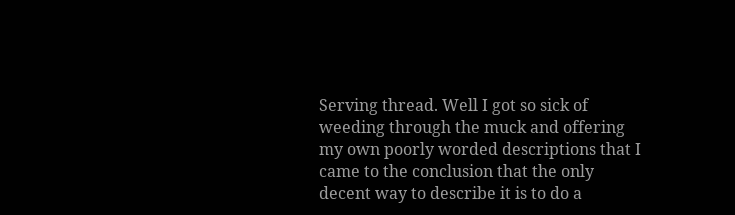Serving thread. Well I got so sick of weeding through the muck and offering my own poorly worded descriptions that I came to the conclusion that the only decent way to describe it is to do a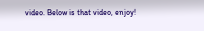video. Below is that video, enjoy!